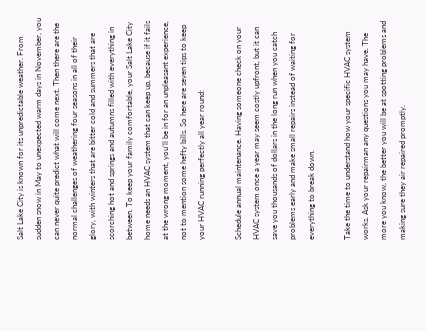Salt Lake City is known for its unpredictable weather. From sudden snow in May to unexpected warm days in November, you can never quite predict what will come next. Then there are the normal challenges of weathering four seasons in all of their glory, with winters that are bitter cold and summers that are scorching hot and springs and autumns filled with everything in between. To keep your family comfortable, your Salt Lake City home needs an HVAC system that can keep up, because if it fails at the wrong moment, you’ll be in for an unpleasant experience, not to mention some hefty bills. So here are seven tips to keep your HVAC running perfectly all year round:

Schedule annual maintenance. Having someone check on your HVAC system once a year may seem costly upfront, but it can save you thousands of dollars in the long run when you catch problems early and make small repairs instead of waiting for everything to break down.

Take the time to understand how your specific HVAC system works. Ask your repairman any questions you may have. The more you know, the better you will be at spotting problems and making sure they air repaired promptly.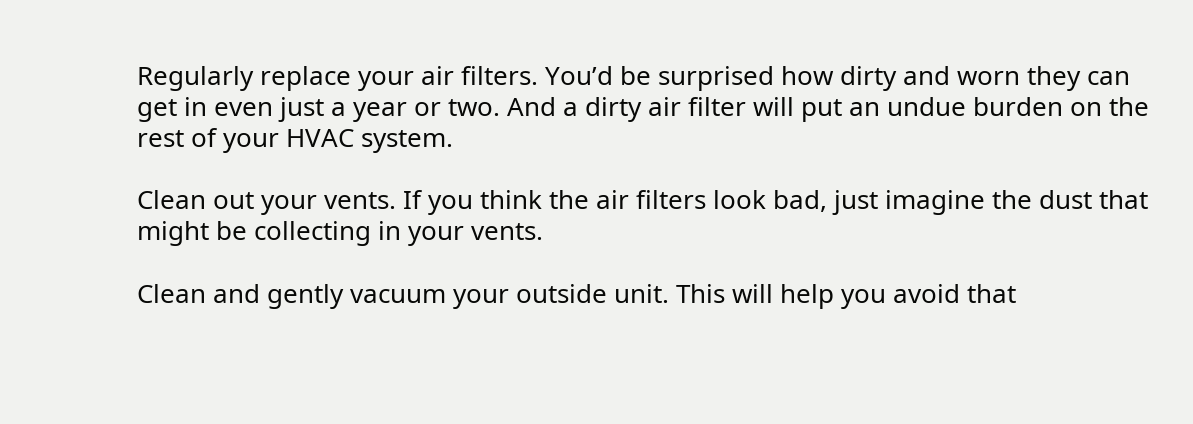Regularly replace your air filters. You’d be surprised how dirty and worn they can get in even just a year or two. And a dirty air filter will put an undue burden on the rest of your HVAC system.

Clean out your vents. If you think the air filters look bad, just imagine the dust that might be collecting in your vents.

Clean and gently vacuum your outside unit. This will help you avoid that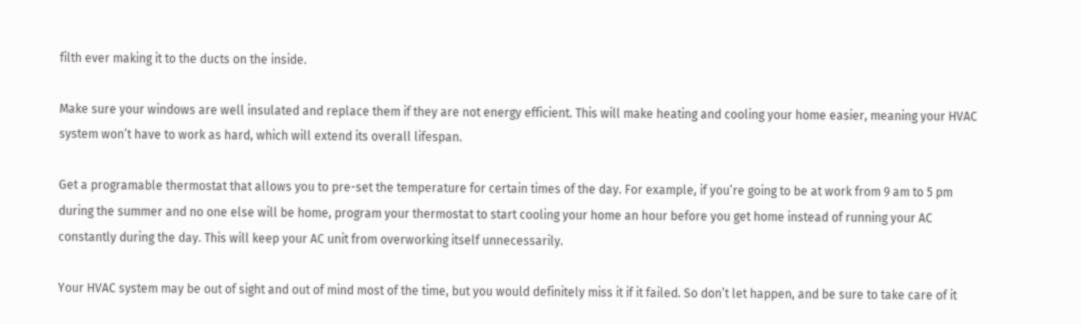filth ever making it to the ducts on the inside.

Make sure your windows are well insulated and replace them if they are not energy efficient. This will make heating and cooling your home easier, meaning your HVAC system won’t have to work as hard, which will extend its overall lifespan.

Get a programable thermostat that allows you to pre-set the temperature for certain times of the day. For example, if you’re going to be at work from 9 am to 5 pm during the summer and no one else will be home, program your thermostat to start cooling your home an hour before you get home instead of running your AC constantly during the day. This will keep your AC unit from overworking itself unnecessarily.

Your HVAC system may be out of sight and out of mind most of the time, but you would definitely miss it if it failed. So don’t let happen, and be sure to take care of it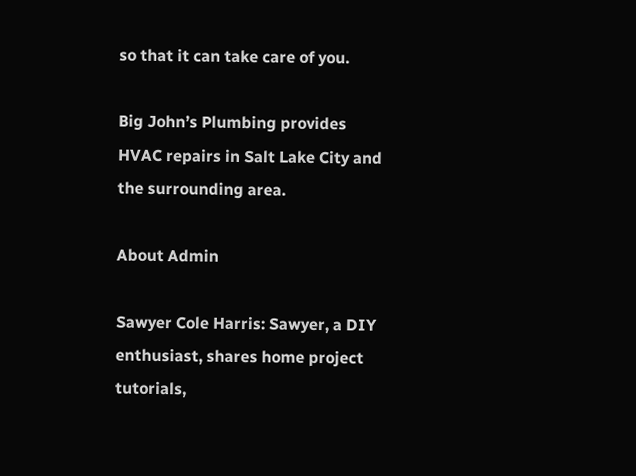so that it can take care of you.

Big John’s Plumbing provides HVAC repairs in Salt Lake City and the surrounding area.

About Admin

Sawyer Cole Harris: Sawyer, a DIY enthusiast, shares home project tutorials,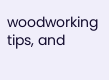woodworking tips, and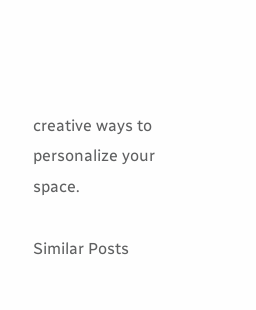creative ways to personalize your space.

Similar Posts